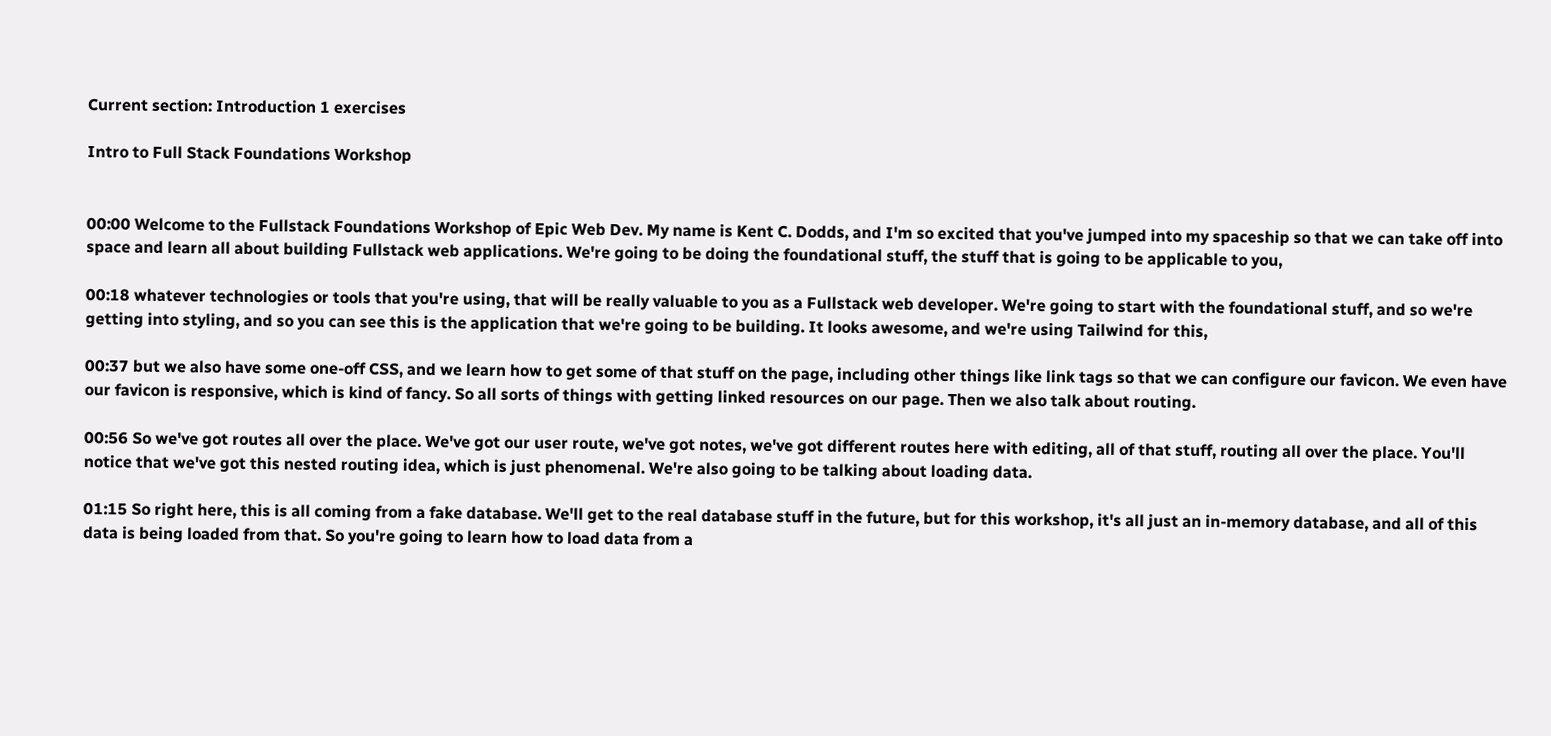Current section: Introduction 1 exercises

Intro to Full Stack Foundations Workshop


00:00 Welcome to the Fullstack Foundations Workshop of Epic Web Dev. My name is Kent C. Dodds, and I'm so excited that you've jumped into my spaceship so that we can take off into space and learn all about building Fullstack web applications. We're going to be doing the foundational stuff, the stuff that is going to be applicable to you,

00:18 whatever technologies or tools that you're using, that will be really valuable to you as a Fullstack web developer. We're going to start with the foundational stuff, and so we're getting into styling, and so you can see this is the application that we're going to be building. It looks awesome, and we're using Tailwind for this,

00:37 but we also have some one-off CSS, and we learn how to get some of that stuff on the page, including other things like link tags so that we can configure our favicon. We even have our favicon is responsive, which is kind of fancy. So all sorts of things with getting linked resources on our page. Then we also talk about routing.

00:56 So we've got routes all over the place. We've got our user route, we've got notes, we've got different routes here with editing, all of that stuff, routing all over the place. You'll notice that we've got this nested routing idea, which is just phenomenal. We're also going to be talking about loading data.

01:15 So right here, this is all coming from a fake database. We'll get to the real database stuff in the future, but for this workshop, it's all just an in-memory database, and all of this data is being loaded from that. So you're going to learn how to load data from a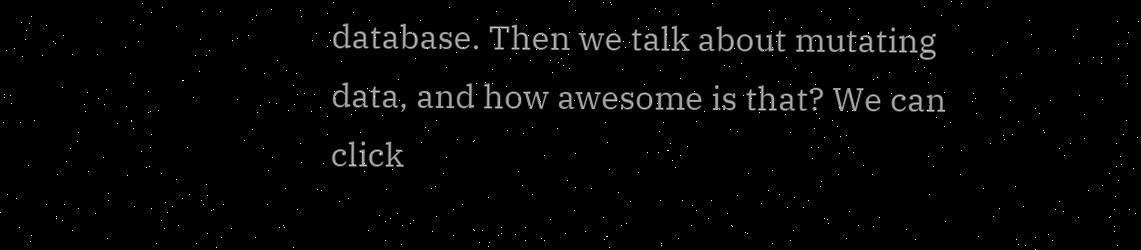database. Then we talk about mutating data, and how awesome is that? We can click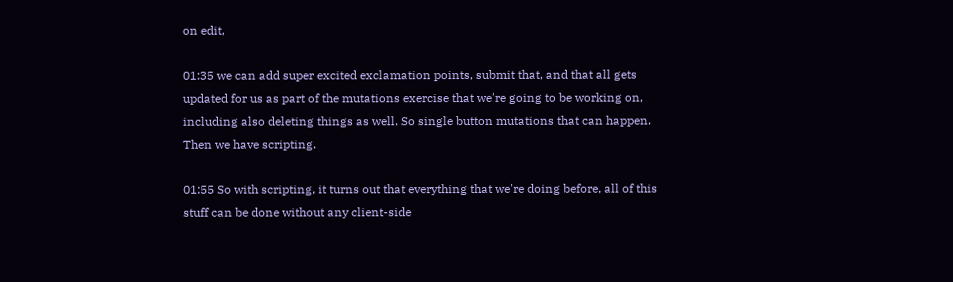on edit,

01:35 we can add super excited exclamation points, submit that, and that all gets updated for us as part of the mutations exercise that we're going to be working on, including also deleting things as well. So single button mutations that can happen. Then we have scripting.

01:55 So with scripting, it turns out that everything that we're doing before, all of this stuff can be done without any client-side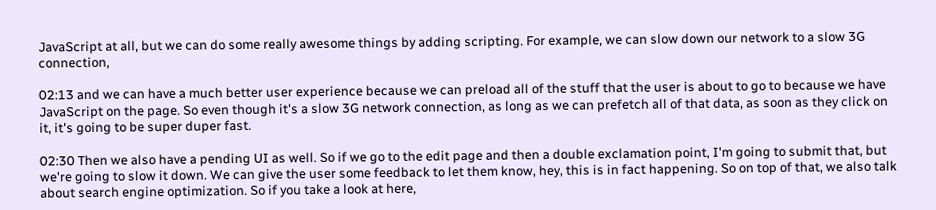JavaScript at all, but we can do some really awesome things by adding scripting. For example, we can slow down our network to a slow 3G connection,

02:13 and we can have a much better user experience because we can preload all of the stuff that the user is about to go to because we have JavaScript on the page. So even though it's a slow 3G network connection, as long as we can prefetch all of that data, as soon as they click on it, it's going to be super duper fast.

02:30 Then we also have a pending UI as well. So if we go to the edit page and then a double exclamation point, I'm going to submit that, but we're going to slow it down. We can give the user some feedback to let them know, hey, this is in fact happening. So on top of that, we also talk about search engine optimization. So if you take a look at here,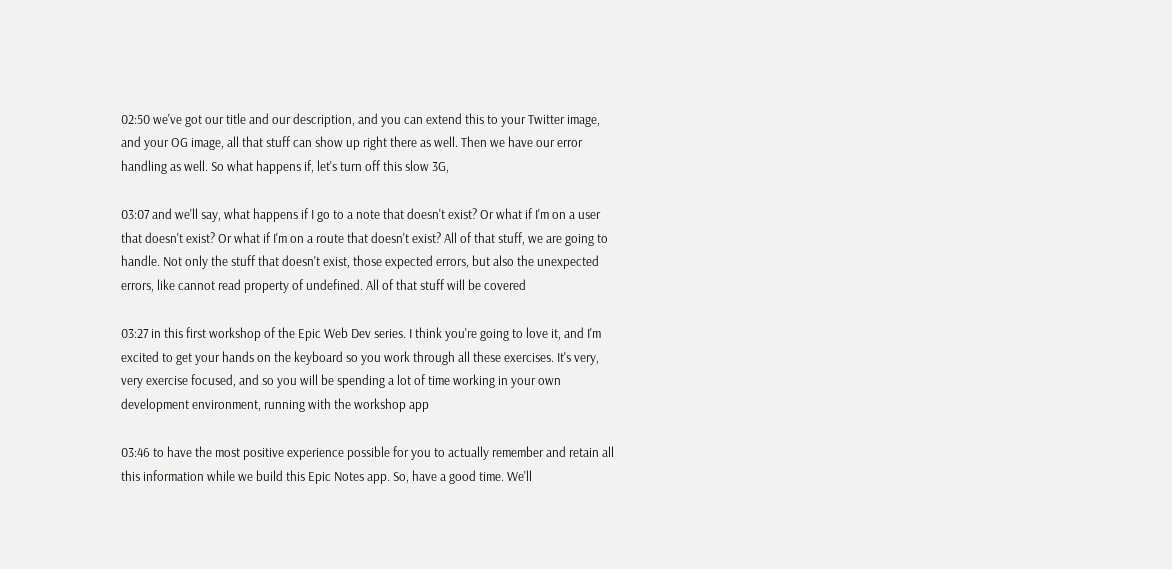02:50 we've got our title and our description, and you can extend this to your Twitter image, and your OG image, all that stuff can show up right there as well. Then we have our error handling as well. So what happens if, let's turn off this slow 3G,

03:07 and we'll say, what happens if I go to a note that doesn't exist? Or what if I'm on a user that doesn't exist? Or what if I'm on a route that doesn't exist? All of that stuff, we are going to handle. Not only the stuff that doesn't exist, those expected errors, but also the unexpected errors, like cannot read property of undefined. All of that stuff will be covered

03:27 in this first workshop of the Epic Web Dev series. I think you're going to love it, and I'm excited to get your hands on the keyboard so you work through all these exercises. It's very, very exercise focused, and so you will be spending a lot of time working in your own development environment, running with the workshop app

03:46 to have the most positive experience possible for you to actually remember and retain all this information while we build this Epic Notes app. So, have a good time. We'll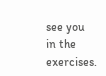see you in the exercises.